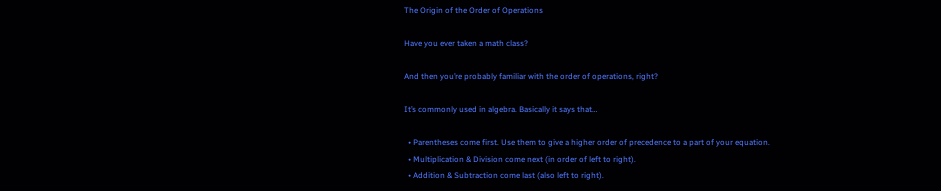The Origin of the Order of Operations

Have you ever taken a math class?

And then you’re probably familiar with the order of operations, right?

It’s commonly used in algebra. Basically it says that…

  • Parentheses come first. Use them to give a higher order of precedence to a part of your equation.
  • Multiplication & Division come next (in order of left to right).
  • Addition & Subtraction come last (also left to right).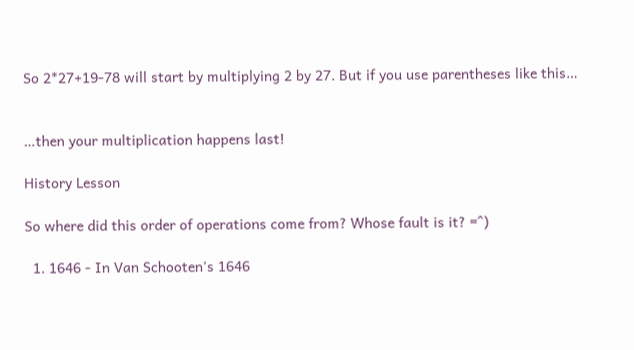So 2*27+19-78 will start by multiplying 2 by 27. But if you use parentheses like this…


…then your multiplication happens last!

History Lesson

So where did this order of operations come from? Whose fault is it? =^)

  1. 1646 - In Van Schooten's 1646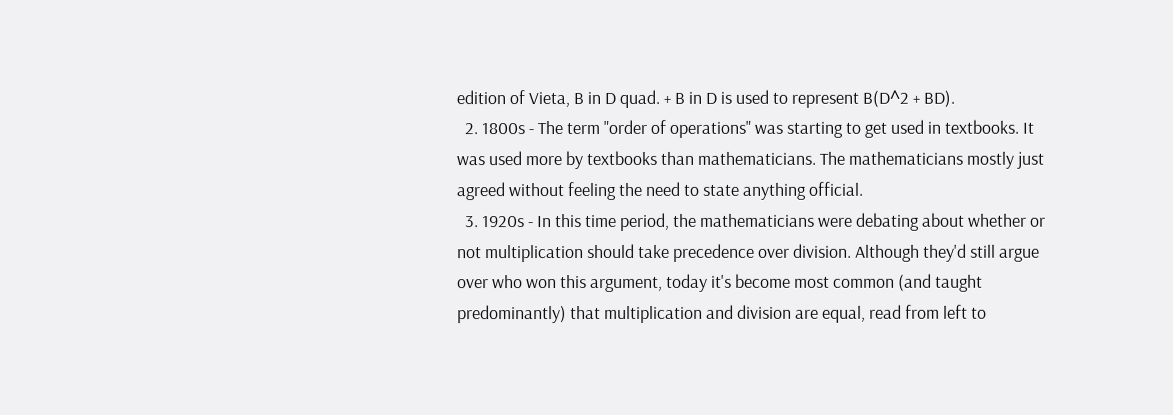edition of Vieta, B in D quad. + B in D is used to represent B(D^2 + BD).
  2. 1800s - The term "order of operations" was starting to get used in textbooks. It was used more by textbooks than mathematicians. The mathematicians mostly just agreed without feeling the need to state anything official.
  3. 1920s - In this time period, the mathematicians were debating about whether or not multiplication should take precedence over division. Although they'd still argue over who won this argument, today it's become most common (and taught predominantly) that multiplication and division are equal, read from left to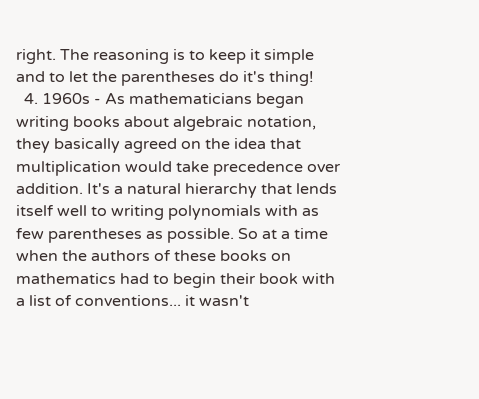right. The reasoning is to keep it simple and to let the parentheses do it's thing!
  4. 1960s - As mathematicians began writing books about algebraic notation, they basically agreed on the idea that multiplication would take precedence over addition. It's a natural hierarchy that lends itself well to writing polynomials with as few parentheses as possible. So at a time when the authors of these books on mathematics had to begin their book with a list of conventions... it wasn't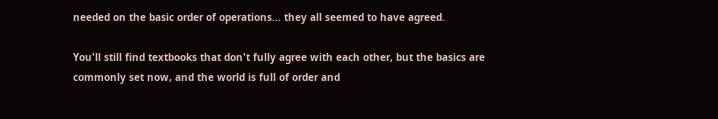needed on the basic order of operations... they all seemed to have agreed.

You'll still find textbooks that don't fully agree with each other, but the basics are commonly set now, and the world is full of order and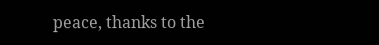peace, thanks to the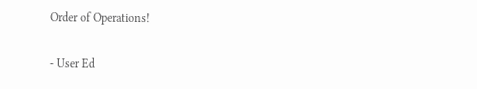Order of Operations!

- User Ed